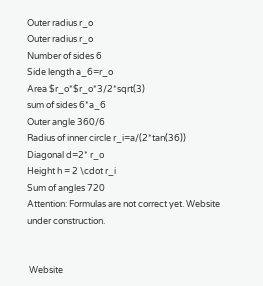Outer radius r_o
Outer radius r_o
Number of sides 6
Side length a_6=r_o
Area $r_o*$r_o*3/2*sqrt(3)
sum of sides 6*a_6
Outer angle 360/6
Radius of inner circle r_i=a/(2*tan(36))
Diagonal d=2* r_o
Height h = 2 \cdot r_i
Sum of angles 720
Attention: Formulas are not correct yet. Website under construction.


 Website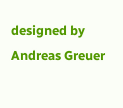designed by Andreas Greuer